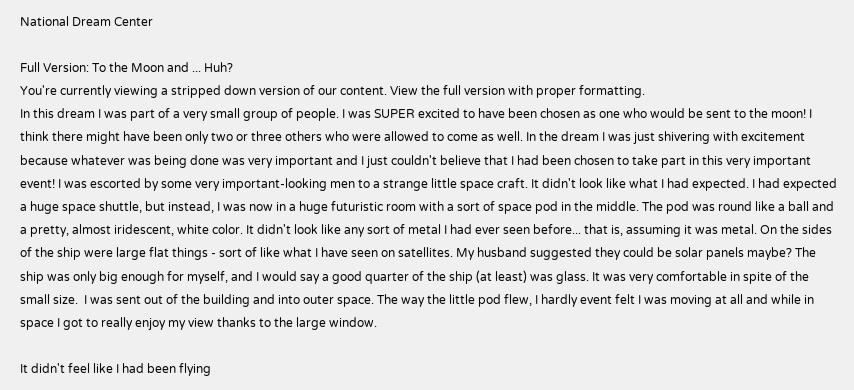National Dream Center

Full Version: To the Moon and ... Huh?
You're currently viewing a stripped down version of our content. View the full version with proper formatting.
In this dream I was part of a very small group of people. I was SUPER excited to have been chosen as one who would be sent to the moon! I think there might have been only two or three others who were allowed to come as well. In the dream I was just shivering with excitement because whatever was being done was very important and I just couldn't believe that I had been chosen to take part in this very important event! I was escorted by some very important-looking men to a strange little space craft. It didn't look like what I had expected. I had expected a huge space shuttle, but instead, I was now in a huge futuristic room with a sort of space pod in the middle. The pod was round like a ball and a pretty, almost iridescent, white color. It didn't look like any sort of metal I had ever seen before... that is, assuming it was metal. On the sides of the ship were large flat things - sort of like what I have seen on satellites. My husband suggested they could be solar panels maybe? The ship was only big enough for myself, and I would say a good quarter of the ship (at least) was glass. It was very comfortable in spite of the small size.  I was sent out of the building and into outer space. The way the little pod flew, I hardly event felt I was moving at all and while in space I got to really enjoy my view thanks to the large window.

It didn't feel like I had been flying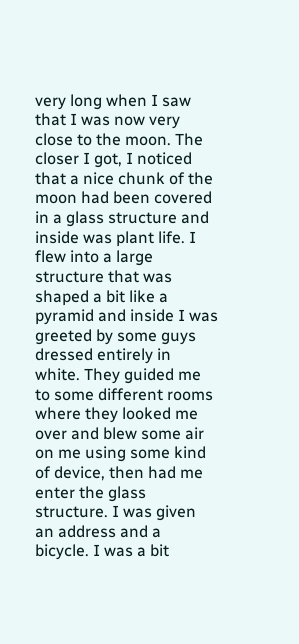very long when I saw that I was now very close to the moon. The closer I got, I noticed that a nice chunk of the moon had been covered in a glass structure and inside was plant life. I flew into a large structure that was shaped a bit like a pyramid and inside I was greeted by some guys dressed entirely in white. They guided me to some different rooms where they looked me over and blew some air on me using some kind of device, then had me enter the glass structure. I was given an address and a bicycle. I was a bit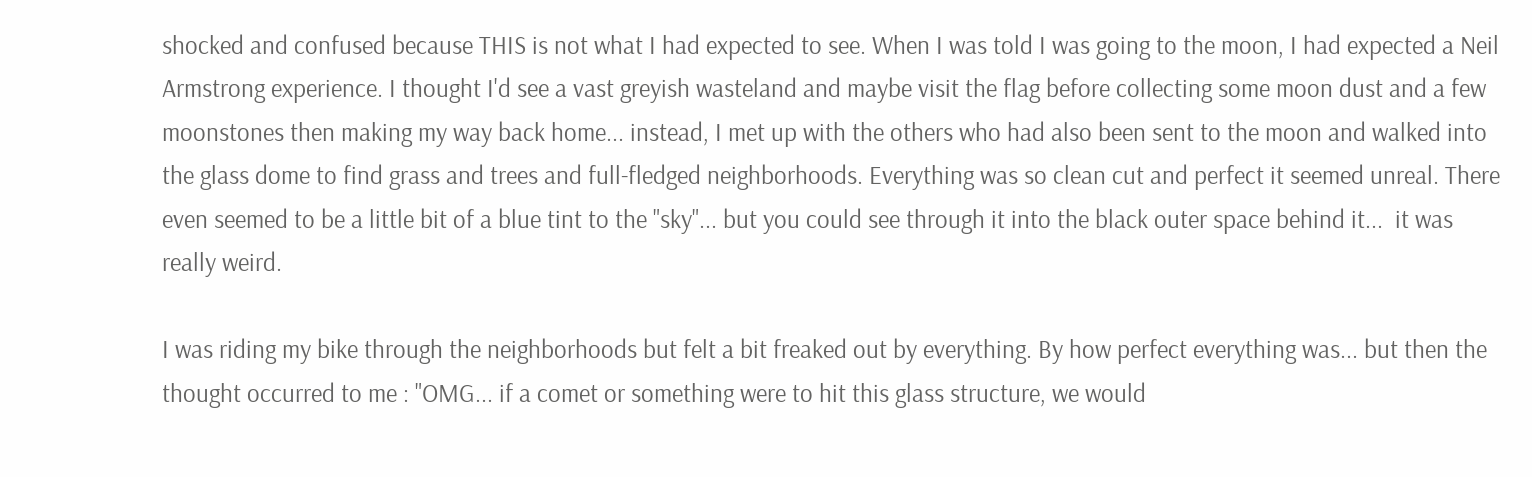shocked and confused because THIS is not what I had expected to see. When I was told I was going to the moon, I had expected a Neil Armstrong experience. I thought I'd see a vast greyish wasteland and maybe visit the flag before collecting some moon dust and a few moonstones then making my way back home... instead, I met up with the others who had also been sent to the moon and walked into the glass dome to find grass and trees and full-fledged neighborhoods. Everything was so clean cut and perfect it seemed unreal. There even seemed to be a little bit of a blue tint to the "sky"... but you could see through it into the black outer space behind it...  it was really weird.

I was riding my bike through the neighborhoods but felt a bit freaked out by everything. By how perfect everything was... but then the thought occurred to me : "OMG... if a comet or something were to hit this glass structure, we would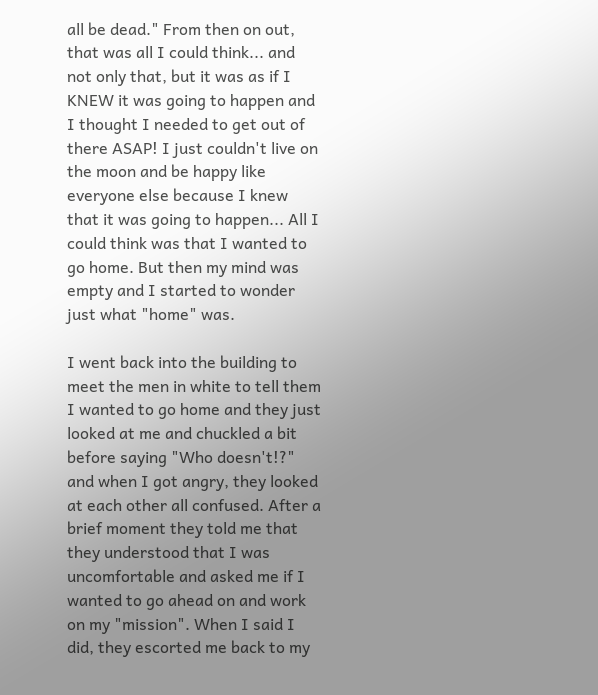all be dead." From then on out, that was all I could think... and not only that, but it was as if I KNEW it was going to happen and I thought I needed to get out of there ASAP! I just couldn't live on the moon and be happy like everyone else because I knew that it was going to happen... All I could think was that I wanted to go home. But then my mind was empty and I started to wonder just what "home" was.

I went back into the building to meet the men in white to tell them I wanted to go home and they just looked at me and chuckled a bit before saying "Who doesn't!?" and when I got angry, they looked at each other all confused. After a brief moment they told me that they understood that I was uncomfortable and asked me if I wanted to go ahead on and work on my "mission". When I said I did, they escorted me back to my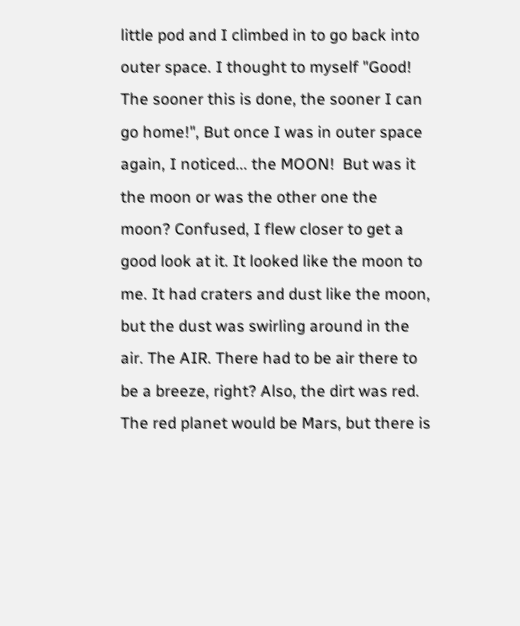little pod and I climbed in to go back into outer space. I thought to myself "Good! The sooner this is done, the sooner I can go home!", But once I was in outer space again, I noticed... the MOON!  But was it the moon or was the other one the moon? Confused, I flew closer to get a good look at it. It looked like the moon to me. It had craters and dust like the moon, but the dust was swirling around in the air. The AIR. There had to be air there to be a breeze, right? Also, the dirt was red. The red planet would be Mars, but there is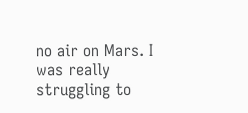no air on Mars. I was really struggling to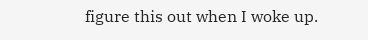figure this out when I woke up.